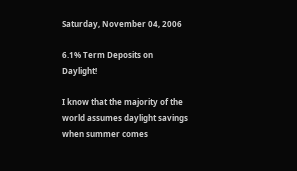Saturday, November 04, 2006

6.1% Term Deposits on Daylight!

I know that the majority of the world assumes daylight savings when summer comes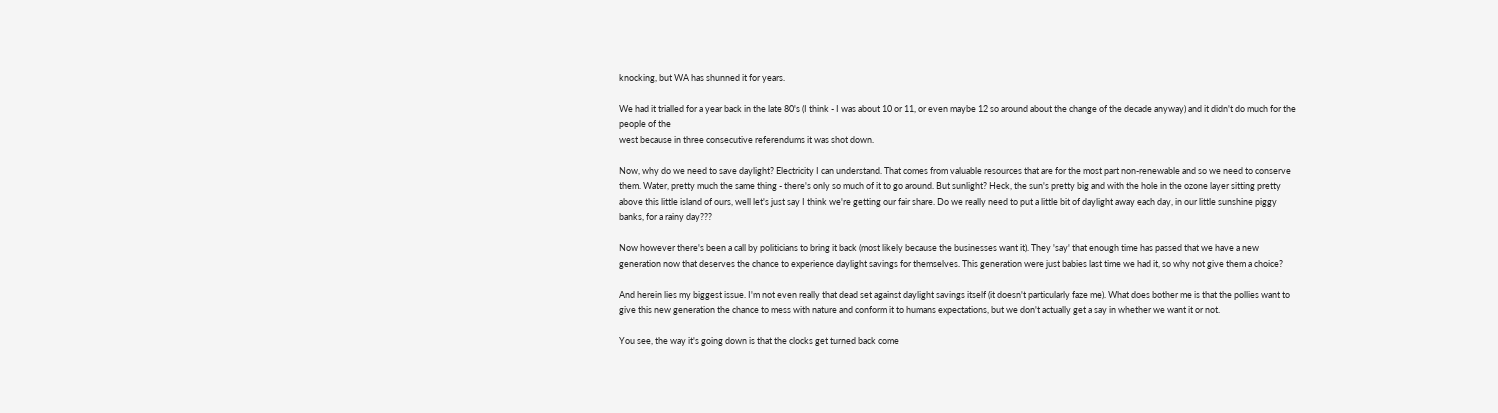knocking, but WA has shunned it for years.

We had it trialled for a year back in the late 80's (I think - I was about 10 or 11, or even maybe 12 so around about the change of the decade anyway) and it didn't do much for the people of the
west because in three consecutive referendums it was shot down.

Now, why do we need to save daylight? Electricity I can understand. That comes from valuable resources that are for the most part non-renewable and so we need to conserve them. Water, pretty much the same thing - there's only so much of it to go around. But sunlight? Heck, the sun's pretty big and with the hole in the ozone layer sitting pretty above this little island of ours, well let's just say I think we're getting our fair share. Do we really need to put a little bit of daylight away each day, in our little sunshine piggy banks, for a rainy day???

Now however there's been a call by politicians to bring it back (most likely because the businesses want it). They 'say' that enough time has passed that we have a new generation now that deserves the chance to experience daylight savings for themselves. This generation were just babies last time we had it, so why not give them a choice?

And herein lies my biggest issue. I'm not even really that dead set against daylight savings itself (it doesn't particularly faze me). What does bother me is that the pollies want to give this new generation the chance to mess with nature and conform it to humans expectations, but we don't actually get a say in whether we want it or not.

You see, the way it's going down is that the clocks get turned back come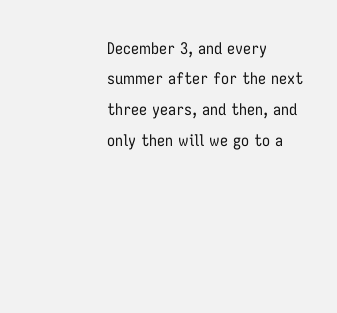December 3, and every summer after for the next three years, and then, and only then will we go to a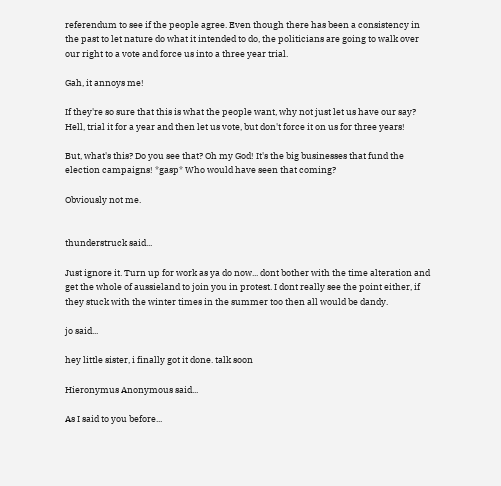referendum to see if the people agree. Even though there has been a consistency in the past to let nature do what it intended to do, the politicians are going to walk over our right to a vote and force us into a three year trial.

Gah, it annoys me!

If they're so sure that this is what the people want, why not just let us have our say? Hell, trial it for a year and then let us vote, but don't force it on us for three years!

But, what's this? Do you see that? Oh my God! It's the big businesses that fund the election campaigns! *gasp* Who would have seen that coming?

Obviously not me.


thunderstruck said...

Just ignore it. Turn up for work as ya do now... dont bother with the time alteration and get the whole of aussieland to join you in protest. I dont really see the point either, if they stuck with the winter times in the summer too then all would be dandy.

jo said...

hey little sister, i finally got it done. talk soon

Hieronymus Anonymous said...

As I said to you before...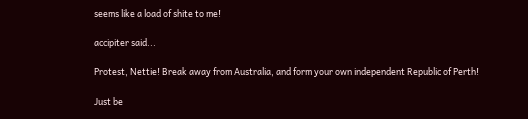seems like a load of shite to me!

accipiter said...

Protest, Nettie! Break away from Australia, and form your own independent Republic of Perth!

Just be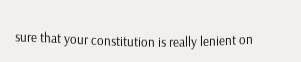sure that your constitution is really lenient on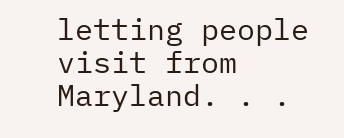letting people visit from Maryland. . .